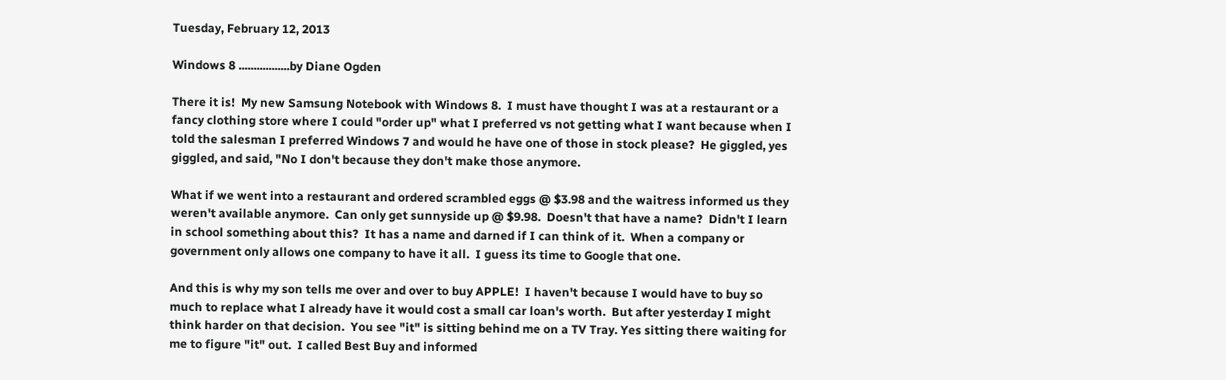Tuesday, February 12, 2013

Windows 8 .................by Diane Ogden

There it is!  My new Samsung Notebook with Windows 8.  I must have thought I was at a restaurant or a fancy clothing store where I could "order up" what I preferred vs not getting what I want because when I told the salesman I preferred Windows 7 and would he have one of those in stock please?  He giggled, yes giggled, and said, "No I don't because they don't make those anymore.

What if we went into a restaurant and ordered scrambled eggs @ $3.98 and the waitress informed us they weren't available anymore.  Can only get sunnyside up @ $9.98.  Doesn't that have a name?  Didn't I learn in school something about this?  It has a name and darned if I can think of it.  When a company or government only allows one company to have it all.  I guess its time to Google that one.

And this is why my son tells me over and over to buy APPLE!  I haven't because I would have to buy so much to replace what I already have it would cost a small car loan's worth.  But after yesterday I might think harder on that decision.  You see "it" is sitting behind me on a TV Tray. Yes sitting there waiting for me to figure "it" out.  I called Best Buy and informed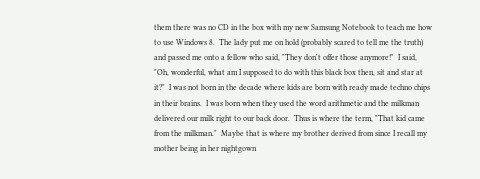them there was no CD in the box with my new Samsung Notebook to teach me how to use Windows 8.  The lady put me on hold (probably scared to tell me the truth) and passed me onto a fellow who said, "They don't offer those anymore!"  I said, "Oh, wonderful, what am I supposed to do with this black box then, sit and star at it?"  I was not born in the decade where kids are born with ready made techno chips in their brains.  I was born when they used the word arithmetic and the milkman delivered our milk right to our back door.  Thus is where the term, "That kid came from the milkman."  Maybe that is where my brother derived from since I recall my mother being in her nightgown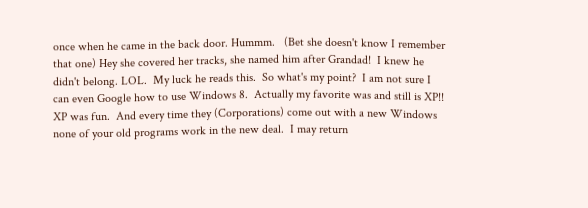once when he came in the back door. Hummm.   (Bet she doesn't know I remember that one) Hey she covered her tracks, she named him after Grandad!  I knew he didn't belong. LOL.  My luck he reads this.  So what's my point?  I am not sure I can even Google how to use Windows 8.  Actually my favorite was and still is XP!!  XP was fun.  And every time they (Corporations) come out with a new Windows none of your old programs work in the new deal.  I may return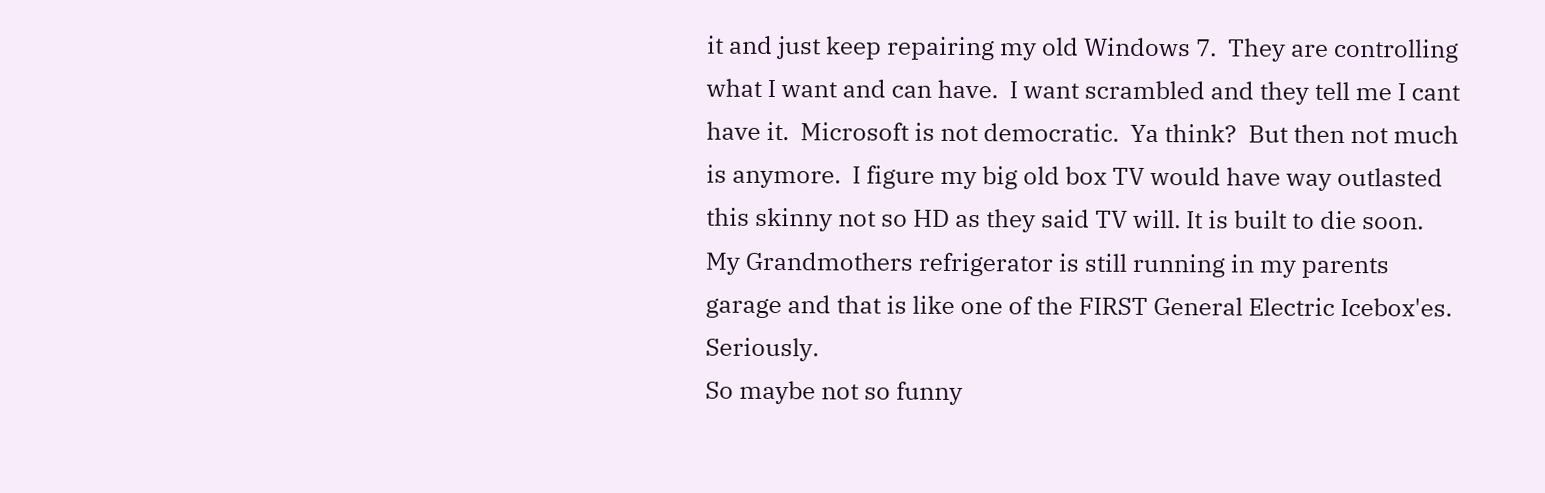it and just keep repairing my old Windows 7.  They are controlling what I want and can have.  I want scrambled and they tell me I cant have it.  Microsoft is not democratic.  Ya think?  But then not much is anymore.  I figure my big old box TV would have way outlasted this skinny not so HD as they said TV will. It is built to die soon.  My Grandmothers refrigerator is still running in my parents garage and that is like one of the FIRST General Electric Icebox'es.  Seriously.
So maybe not so funny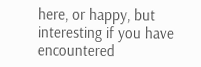here, or happy, but interesting if you have encountered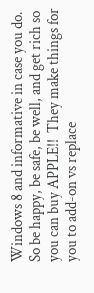Windows 8 and informative in case you do.
So be happy, be safe, be well, and get rich so you can buy APPLE!!  They make things for you to add-on vs replace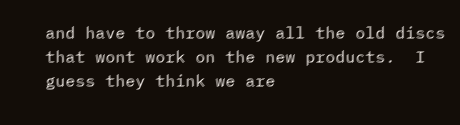and have to throw away all the old discs that wont work on the new products.  I guess they think we are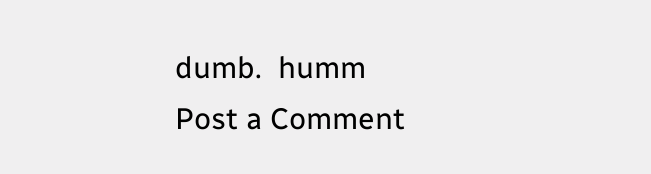dumb.  humm
Post a Comment